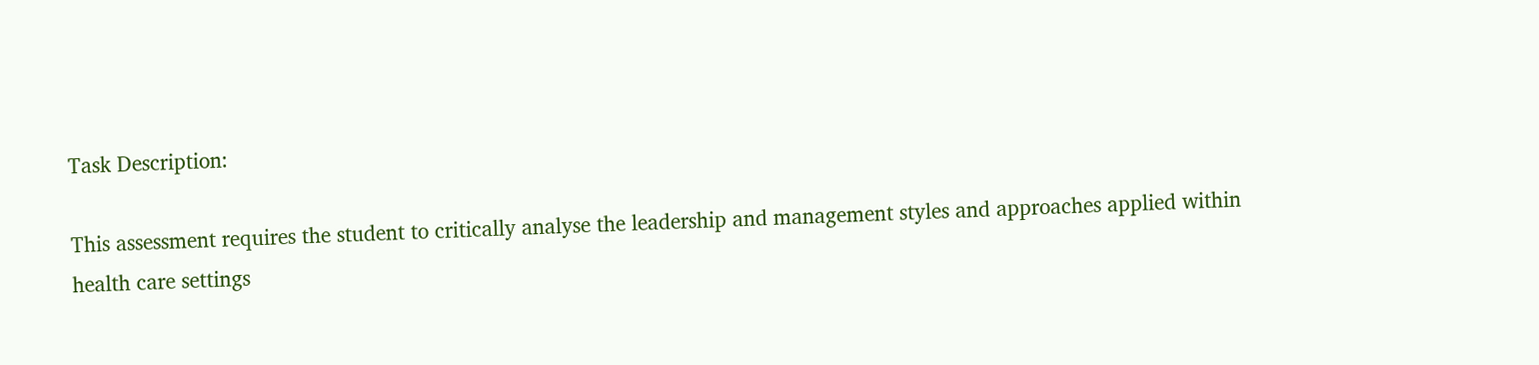Task Description:

This assessment requires the student to critically analyse the leadership and management styles and approaches applied within health care settings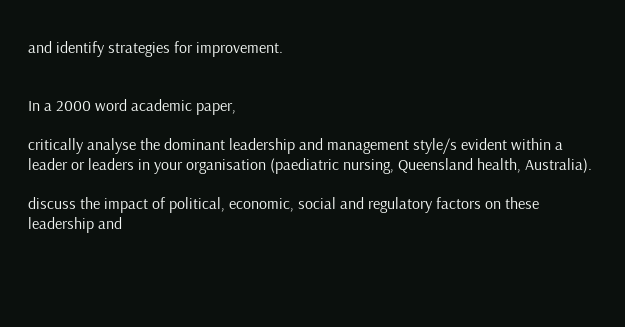and identify strategies for improvement.


In a 2000 word academic paper,

critically analyse the dominant leadership and management style/s evident within a leader or leaders in your organisation (paediatric nursing, Queensland health, Australia).

discuss the impact of political, economic, social and regulatory factors on these leadership and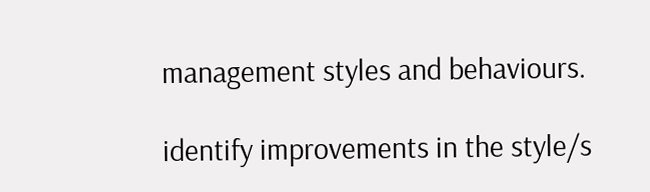management styles and behaviours.

identify improvements in the style/s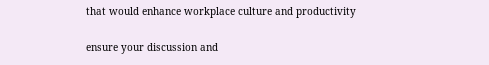that would enhance workplace culture and productivity

ensure your discussion and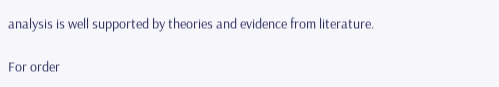analysis is well supported by theories and evidence from literature.

For order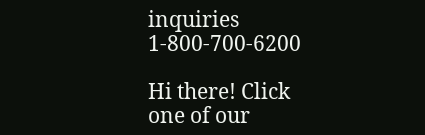inquiries        1-800-700-6200

Hi there! Click one of our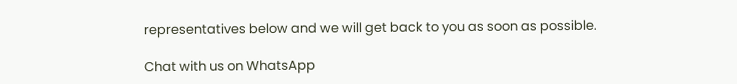representatives below and we will get back to you as soon as possible.

Chat with us on WhatsApp